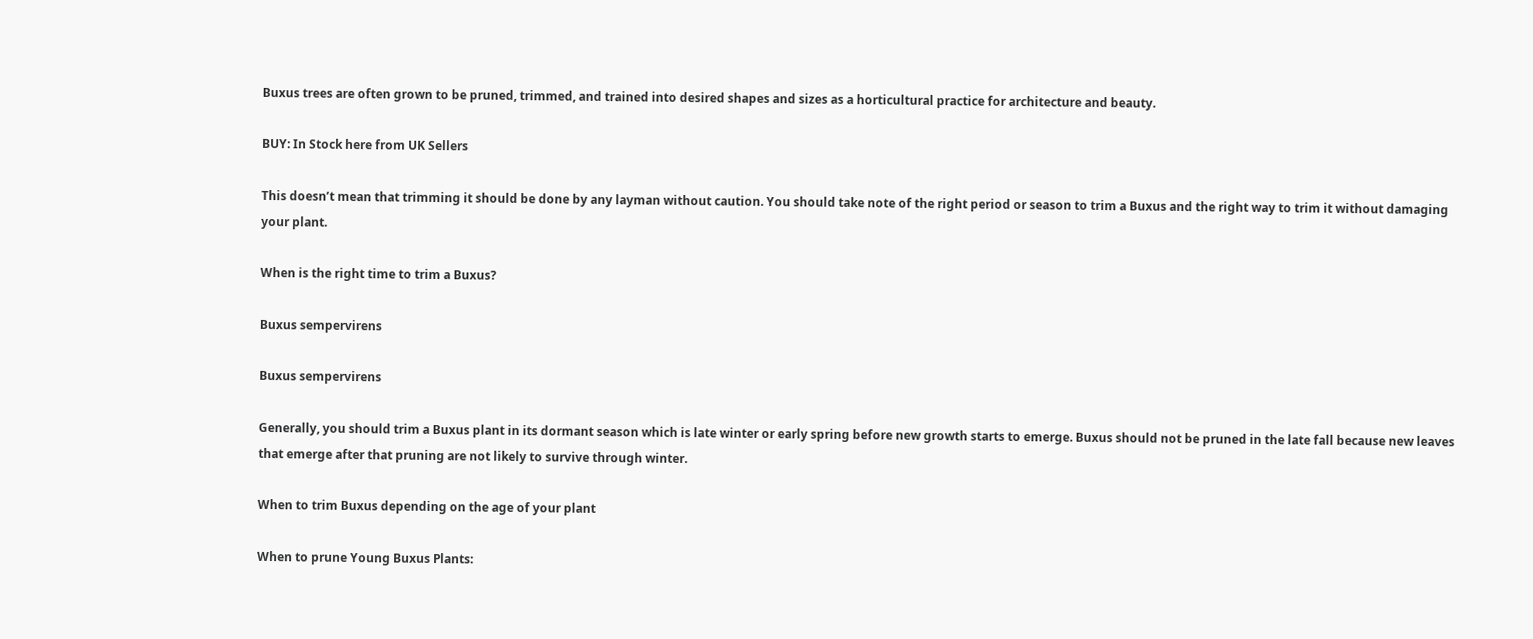Buxus trees are often grown to be pruned, trimmed, and trained into desired shapes and sizes as a horticultural practice for architecture and beauty.

BUY: In Stock here from UK Sellers

This doesn’t mean that trimming it should be done by any layman without caution. You should take note of the right period or season to trim a Buxus and the right way to trim it without damaging your plant.

When is the right time to trim a Buxus?

Buxus sempervirens

Buxus sempervirens

Generally, you should trim a Buxus plant in its dormant season which is late winter or early spring before new growth starts to emerge. Buxus should not be pruned in the late fall because new leaves that emerge after that pruning are not likely to survive through winter.

When to trim Buxus depending on the age of your plant

When to prune Young Buxus Plants: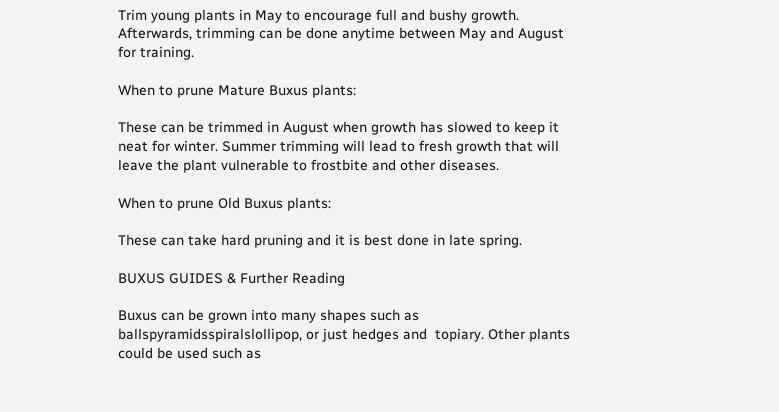Trim young plants in May to encourage full and bushy growth. Afterwards, trimming can be done anytime between May and August for training.

When to prune Mature Buxus plants:

These can be trimmed in August when growth has slowed to keep it neat for winter. Summer trimming will lead to fresh growth that will leave the plant vulnerable to frostbite and other diseases.

When to prune Old Buxus plants:

These can take hard pruning and it is best done in late spring.

BUXUS GUIDES & Further Reading

Buxus can be grown into many shapes such as ballspyramidsspiralslollipop, or just hedges and  topiary. Other plants could be used such as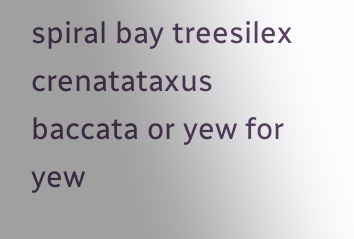spiral bay treesilex crenatataxus baccata or yew for yew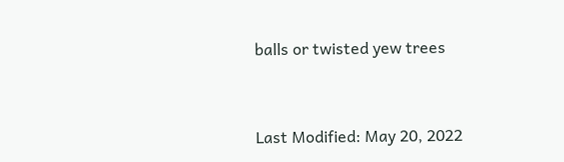balls or twisted yew trees



Last Modified: May 20, 2022